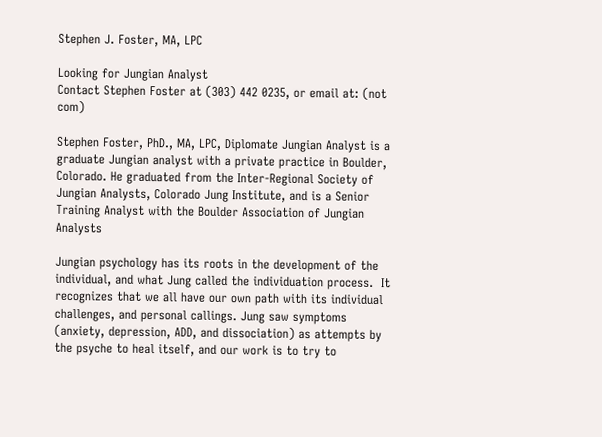Stephen J. Foster, MA, LPC

Looking for Jungian Analyst
Contact Stephen Foster at (303) 442 0235, or email at: (not com)

Stephen Foster, PhD., MA, LPC, Diplomate Jungian Analyst is a graduate Jungian analyst with a private practice in Boulder, Colorado. He graduated from the Inter-Regional Society of Jungian Analysts, Colorado Jung Institute, and is a Senior Training Analyst with the Boulder Association of Jungian Analysts

Jungian psychology has its roots in the development of the individual, and what Jung called the individuation process.  It recognizes that we all have our own path with its individual challenges, and personal callings. Jung saw symptoms (anxiety, depression, ADD, and dissociation) as attempts by the psyche to heal itself, and our work is to try to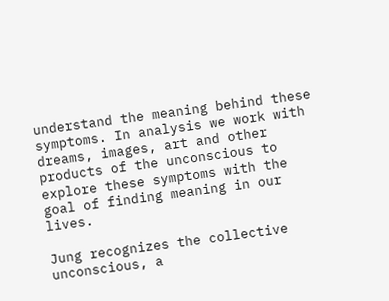understand the meaning behind these symptoms. In analysis we work with dreams, images, art and other products of the unconscious to explore these symptoms with the goal of finding meaning in our lives.

Jung recognizes the collective unconscious, a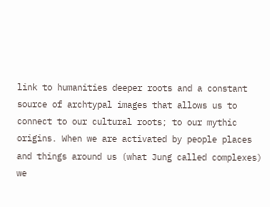link to humanities deeper roots and a constant source of archtypal images that allows us to connect to our cultural roots; to our mythic origins. When we are activated by people places and things around us (what Jung called complexes) we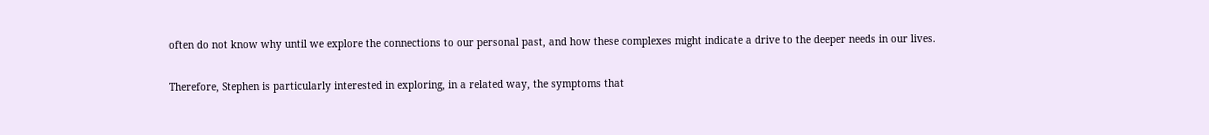often do not know why until we explore the connections to our personal past, and how these complexes might indicate a drive to the deeper needs in our lives.

Therefore, Stephen is particularly interested in exploring, in a related way, the symptoms that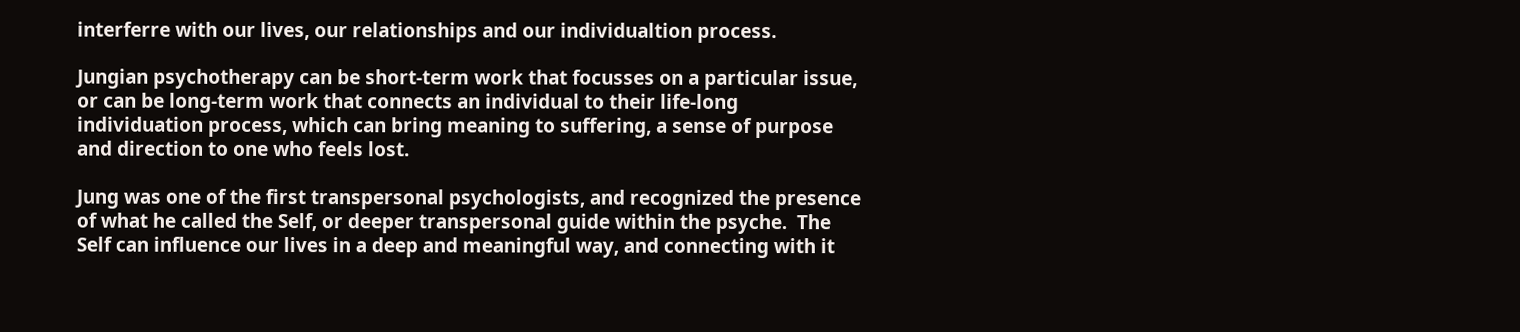interferre with our lives, our relationships and our individualtion process.

Jungian psychotherapy can be short-term work that focusses on a particular issue, or can be long-term work that connects an individual to their life-long individuation process, which can bring meaning to suffering, a sense of purpose and direction to one who feels lost.

Jung was one of the first transpersonal psychologists, and recognized the presence of what he called the Self, or deeper transpersonal guide within the psyche.  The Self can influence our lives in a deep and meaningful way, and connecting with it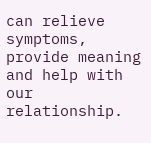can relieve symptoms, provide meaning and help with our relationship.